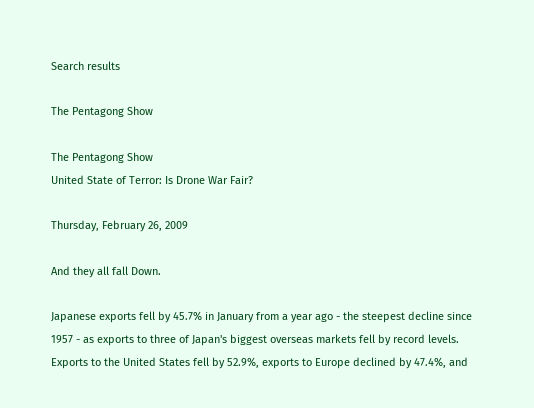Search results

The Pentagong Show

The Pentagong Show
United State of Terror: Is Drone War Fair?

Thursday, February 26, 2009

And they all fall Down.

Japanese exports fell by 45.7% in January from a year ago - the steepest decline since 1957 - as exports to three of Japan's biggest overseas markets fell by record levels. Exports to the United States fell by 52.9%, exports to Europe declined by 47.4%, and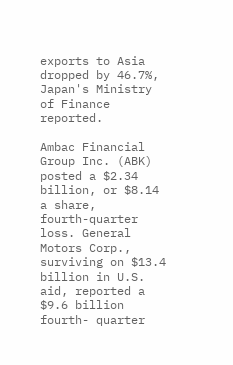exports to Asia dropped by 46.7%, Japan's Ministry of Finance reported.

Ambac Financial Group Inc. (ABK) posted a $2.34 billion, or $8.14 a share,
fourth-quarter loss. General Motors Corp., surviving on $13.4 billion in U.S. aid, reported a $9.6 billion fourth- quarter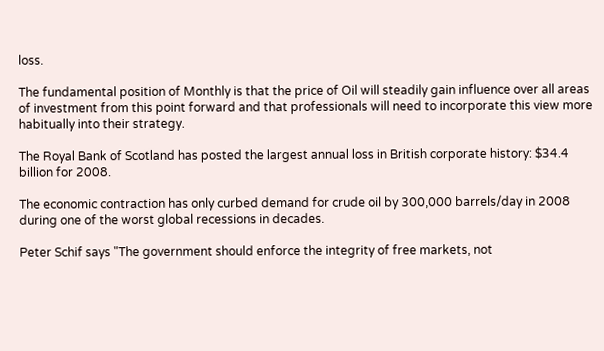loss.

The fundamental position of Monthly is that the price of Oil will steadily gain influence over all areas of investment from this point forward and that professionals will need to incorporate this view more habitually into their strategy.

The Royal Bank of Scotland has posted the largest annual loss in British corporate history: $34.4 billion for 2008.

The economic contraction has only curbed demand for crude oil by 300,000 barrels/day in 2008 during one of the worst global recessions in decades.

Peter Schif says "The government should enforce the integrity of free markets, not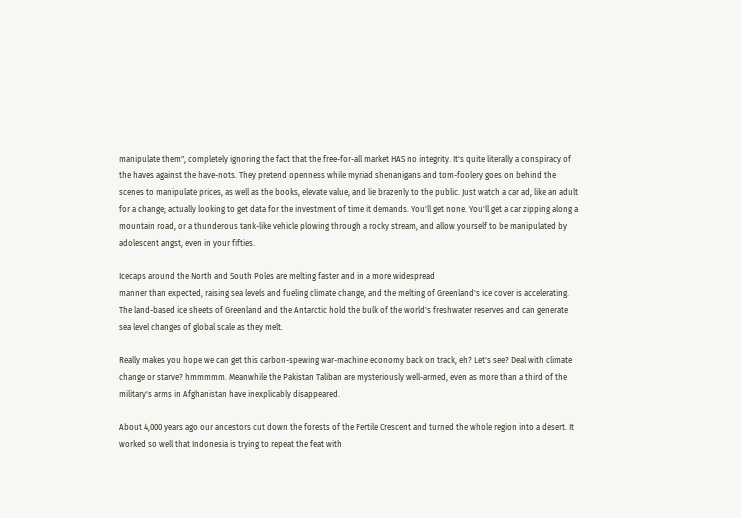manipulate them", completely ignoring the fact that the free-for-all market HAS no integrity. It's quite literally a conspiracy of the haves against the have-nots. They pretend openness while myriad shenanigans and tom-foolery goes on behind the scenes to manipulate prices, as well as the books, elevate value, and lie brazenly to the public. Just watch a car ad, like an adult for a change; actually looking to get data for the investment of time it demands. You'll get none. You'll get a car zipping along a mountain road, or a thunderous tank-like vehicle plowing through a rocky stream, and allow yourself to be manipulated by adolescent angst, even in your fifties.

Icecaps around the North and South Poles are melting faster and in a more widespread
manner than expected, raising sea levels and fueling climate change, and the melting of Greenland's ice cover is accelerating. The land-based ice sheets of Greenland and the Antarctic hold the bulk of the world's freshwater reserves and can generate sea level changes of global scale as they melt.

Really makes you hope we can get this carbon-spewing war-machine economy back on track, eh? Let's see? Deal with climate change or starve? hmmmmm. Meanwhile the Pakistan Taliban are mysteriously well-armed, even as more than a third of the military's arms in Afghanistan have inexplicably disappeared.

About 4,000 years ago our ancestors cut down the forests of the Fertile Crescent and turned the whole region into a desert. It worked so well that Indonesia is trying to repeat the feat with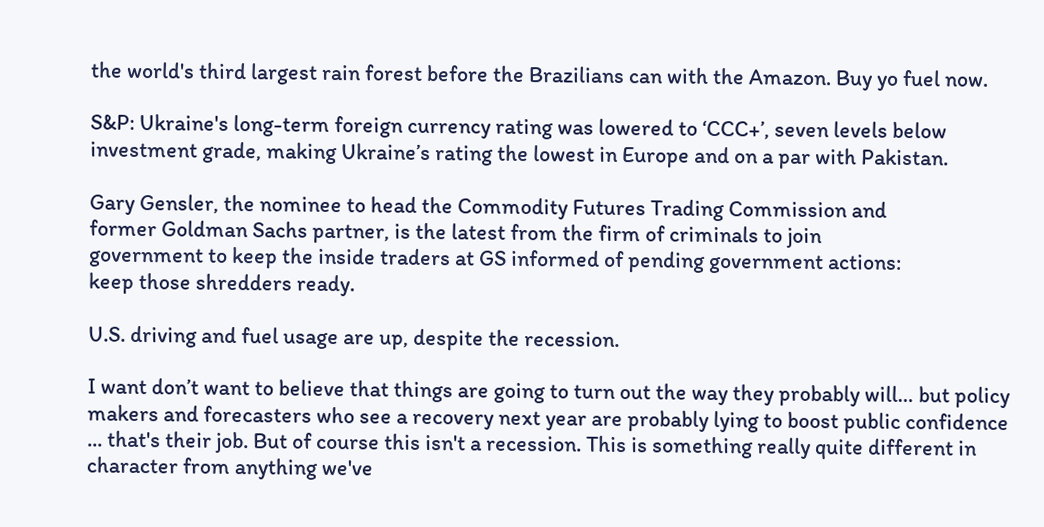the world's third largest rain forest before the Brazilians can with the Amazon. Buy yo fuel now.

S&P: Ukraine's long-term foreign currency rating was lowered to ‘CCC+’, seven levels below investment grade, making Ukraine’s rating the lowest in Europe and on a par with Pakistan.

Gary Gensler, the nominee to head the Commodity Futures Trading Commission and
former Goldman Sachs partner, is the latest from the firm of criminals to join
government to keep the inside traders at GS informed of pending government actions:
keep those shredders ready.

U.S. driving and fuel usage are up, despite the recession.

I want don’t want to believe that things are going to turn out the way they probably will… but policy makers and forecasters who see a recovery next year are probably lying to boost public confidence ... that's their job. But of course this isn't a recession. This is something really quite different in character from anything we've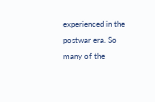experienced in the postwar era. So many of the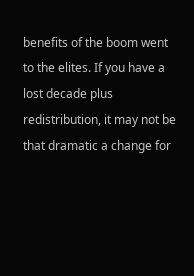benefits of the boom went to the elites. If you have a lost decade plus redistribution, it may not be that dramatic a change for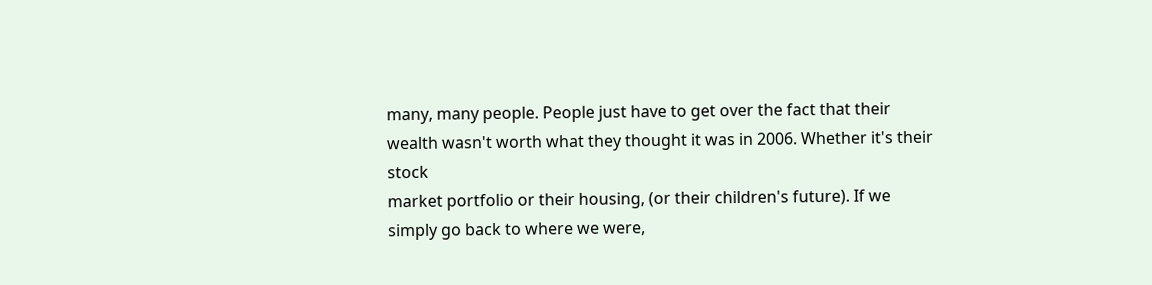many, many people. People just have to get over the fact that their wealth wasn't worth what they thought it was in 2006. Whether it's their stock
market portfolio or their housing, (or their children's future). If we simply go back to where we were,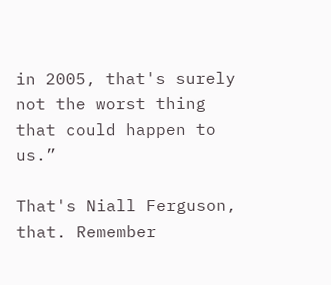in 2005, that's surely not the worst thing that could happen to us.”

That's Niall Ferguson, that. Remember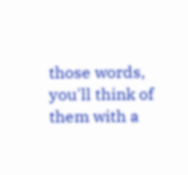those words, you'll think of them with a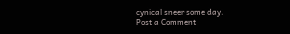cynical sneer some day.
Post a Comment